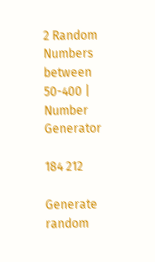2 Random Numbers between 50-400 | Number Generator

184 212

Generate random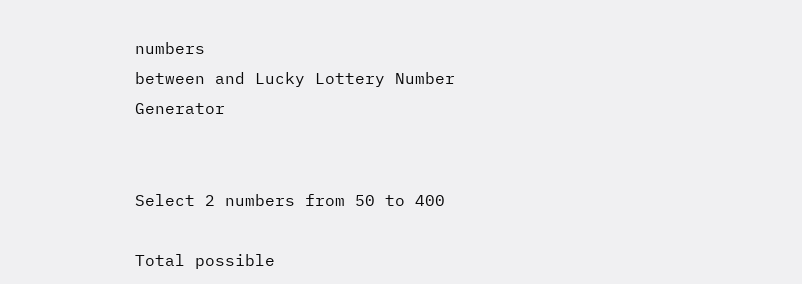numbers
between and Lucky Lottery Number Generator


Select 2 numbers from 50 to 400

Total possible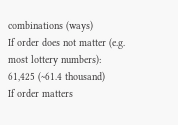combinations (ways)
If order does not matter (e.g. most lottery numbers): 61,425 (~61.4 thousand)
If order matters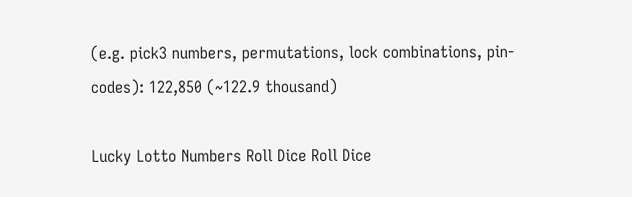(e.g. pick3 numbers, permutations, lock combinations, pin-codes): 122,850 (~122.9 thousand)

Lucky Lotto Numbers Roll Dice Roll Dice